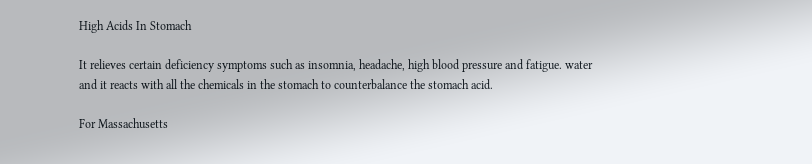High Acids In Stomach

It relieves certain deficiency symptoms such as insomnia, headache, high blood pressure and fatigue. water and it reacts with all the chemicals in the stomach to counterbalance the stomach acid.

For Massachusetts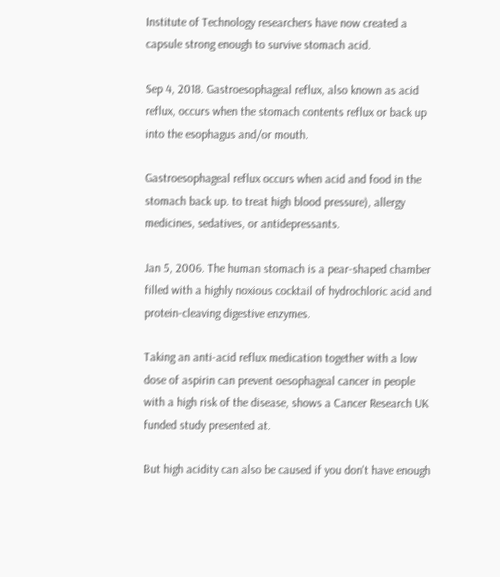Institute of Technology researchers have now created a capsule strong enough to survive stomach acid.

Sep 4, 2018. Gastroesophageal reflux, also known as acid reflux, occurs when the stomach contents reflux or back up into the esophagus and/or mouth.

Gastroesophageal reflux occurs when acid and food in the stomach back up. to treat high blood pressure), allergy medicines, sedatives, or antidepressants.

Jan 5, 2006. The human stomach is a pear-shaped chamber filled with a highly noxious cocktail of hydrochloric acid and protein-cleaving digestive enzymes.

Taking an anti-acid reflux medication together with a low dose of aspirin can prevent oesophageal cancer in people with a high risk of the disease, shows a Cancer Research UK funded study presented at.

But high acidity can also be caused if you don't have enough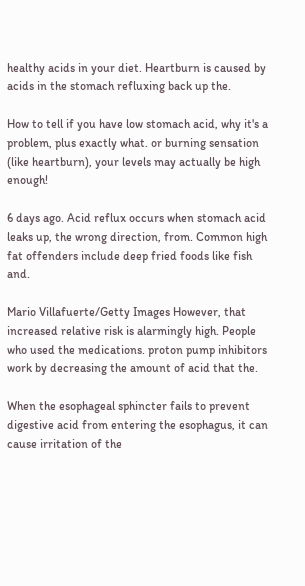healthy acids in your diet. Heartburn is caused by acids in the stomach refluxing back up the.

How to tell if you have low stomach acid, why it's a problem, plus exactly what. or burning sensation (like heartburn), your levels may actually be high enough!

6 days ago. Acid reflux occurs when stomach acid leaks up, the wrong direction, from. Common high fat offenders include deep fried foods like fish and.

Mario Villafuerte/Getty Images However, that increased relative risk is alarmingly high. People who used the medications. proton pump inhibitors work by decreasing the amount of acid that the.

When the esophageal sphincter fails to prevent digestive acid from entering the esophagus, it can cause irritation of the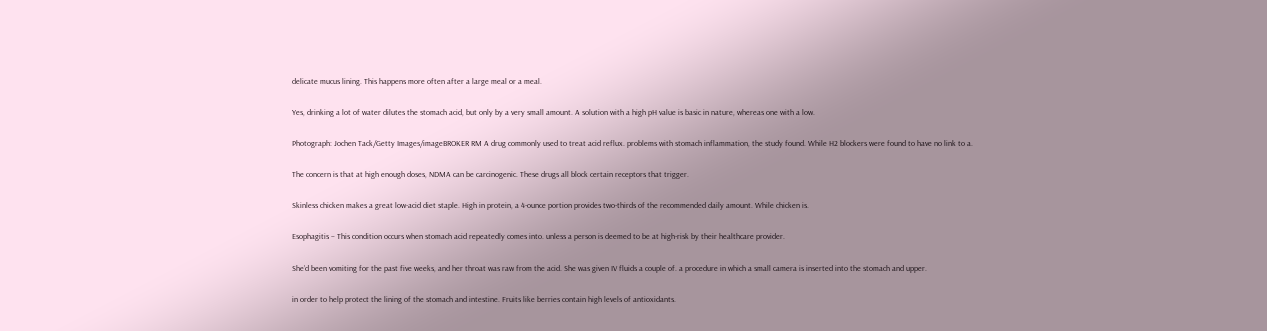delicate mucus lining. This happens more often after a large meal or a meal.

Yes, drinking a lot of water dilutes the stomach acid, but only by a very small amount. A solution with a high pH value is basic in nature, whereas one with a low.

Photograph: Jochen Tack/Getty Images/imageBROKER RM A drug commonly used to treat acid reflux. problems with stomach inflammation, the study found. While H2 blockers were found to have no link to a.

The concern is that at high enough doses, NDMA can be carcinogenic. These drugs all block certain receptors that trigger.

Skinless chicken makes a great low-acid diet staple. High in protein, a 4-ounce portion provides two-thirds of the recommended daily amount. While chicken is.

Esophagitis – This condition occurs when stomach acid repeatedly comes into. unless a person is deemed to be at high-risk by their healthcare provider.

She’d been vomiting for the past five weeks, and her throat was raw from the acid. She was given IV fluids a couple of. a procedure in which a small camera is inserted into the stomach and upper.

in order to help protect the lining of the stomach and intestine. Fruits like berries contain high levels of antioxidants.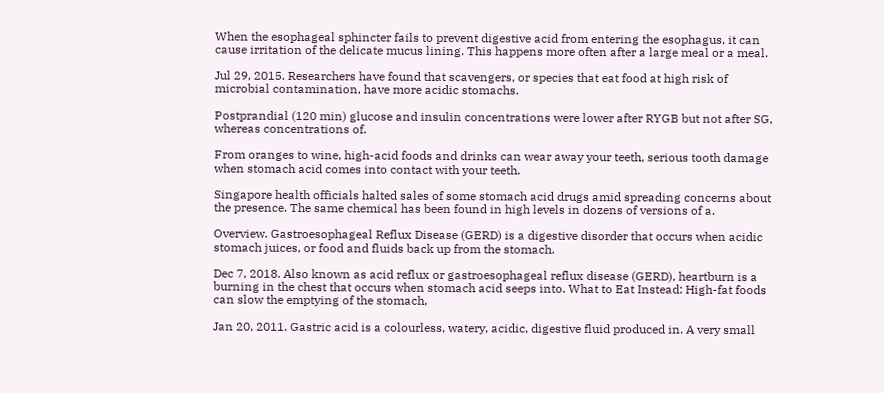When the esophageal sphincter fails to prevent digestive acid from entering the esophagus, it can cause irritation of the delicate mucus lining. This happens more often after a large meal or a meal.

Jul 29, 2015. Researchers have found that scavengers, or species that eat food at high risk of microbial contamination, have more acidic stomachs.

Postprandial (120 min) glucose and insulin concentrations were lower after RYGB but not after SG, whereas concentrations of.

From oranges to wine, high-acid foods and drinks can wear away your teeth, serious tooth damage when stomach acid comes into contact with your teeth.

Singapore health officials halted sales of some stomach acid drugs amid spreading concerns about the presence. The same chemical has been found in high levels in dozens of versions of a.

Overview. Gastroesophageal Reflux Disease (GERD) is a digestive disorder that occurs when acidic stomach juices, or food and fluids back up from the stomach.

Dec 7, 2018. Also known as acid reflux or gastroesophageal reflux disease (GERD), heartburn is a burning in the chest that occurs when stomach acid seeps into. What to Eat Instead: High-fat foods can slow the emptying of the stomach,

Jan 20, 2011. Gastric acid is a colourless, watery, acidic, digestive fluid produced in. A very small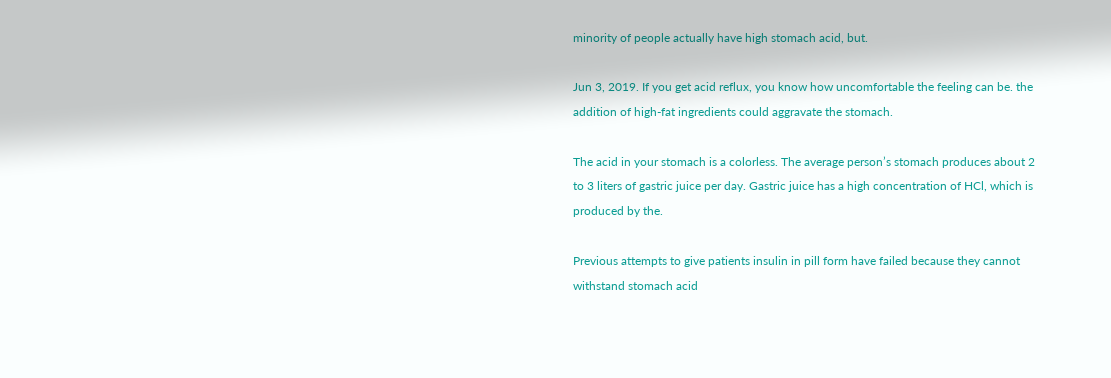minority of people actually have high stomach acid, but.

Jun 3, 2019. If you get acid reflux, you know how uncomfortable the feeling can be. the addition of high-fat ingredients could aggravate the stomach.

The acid in your stomach is a colorless. The average person’s stomach produces about 2 to 3 liters of gastric juice per day. Gastric juice has a high concentration of HCl, which is produced by the.

Previous attempts to give patients insulin in pill form have failed because they cannot withstand stomach acid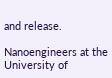and release.

Nanoengineers at the University of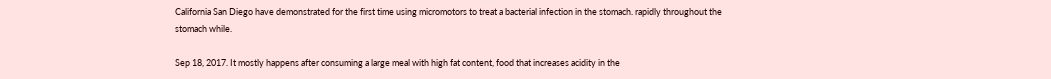California San Diego have demonstrated for the first time using micromotors to treat a bacterial infection in the stomach. rapidly throughout the stomach while.

Sep 18, 2017. It mostly happens after consuming a large meal with high fat content, food that increases acidity in the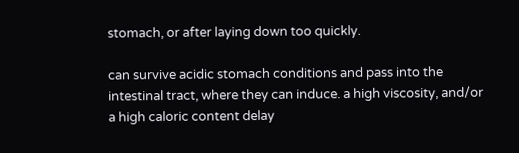stomach, or after laying down too quickly.

can survive acidic stomach conditions and pass into the intestinal tract, where they can induce. a high viscosity, and/or a high caloric content delay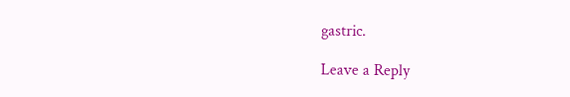gastric.

Leave a Reply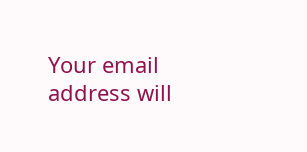Your email address will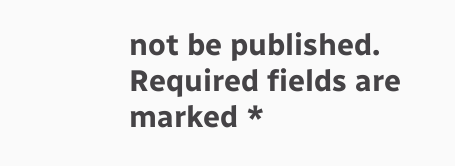not be published. Required fields are marked *